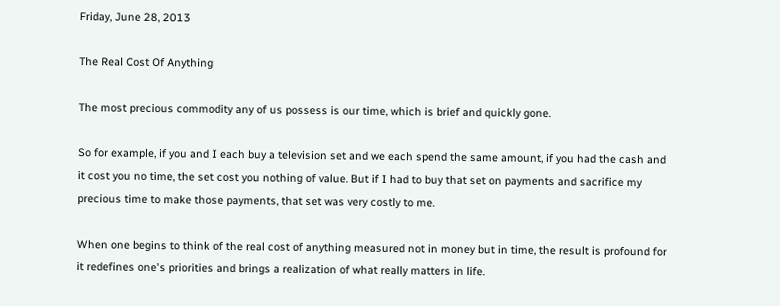Friday, June 28, 2013

The Real Cost Of Anything

The most precious commodity any of us possess is our time, which is brief and quickly gone.

So for example, if you and I each buy a television set and we each spend the same amount, if you had the cash and it cost you no time, the set cost you nothing of value. But if I had to buy that set on payments and sacrifice my precious time to make those payments, that set was very costly to me.

When one begins to think of the real cost of anything measured not in money but in time, the result is profound for it redefines one's priorities and brings a realization of what really matters in life.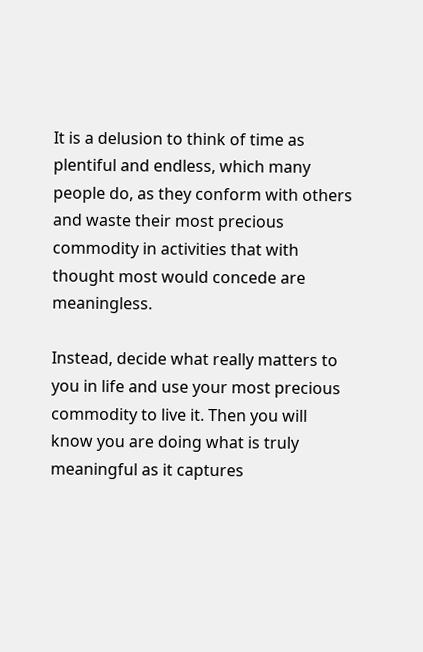It is a delusion to think of time as plentiful and endless, which many people do, as they conform with others and waste their most precious commodity in activities that with thought most would concede are meaningless.

Instead, decide what really matters to you in life and use your most precious commodity to live it. Then you will know you are doing what is truly meaningful as it captures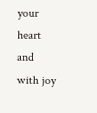your heart and with joy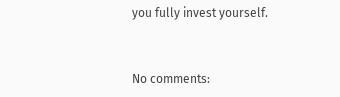you fully invest yourself.


No comments: